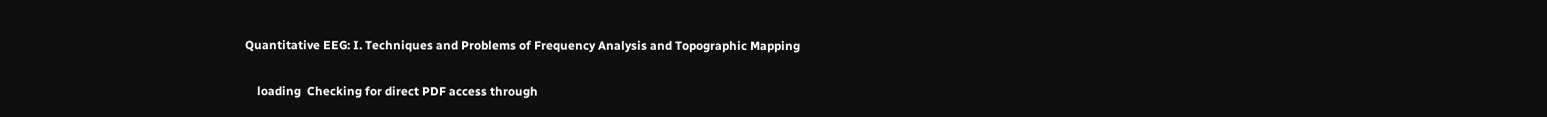Quantitative EEG: I. Techniques and Problems of Frequency Analysis and Topographic Mapping

    loading  Checking for direct PDF access through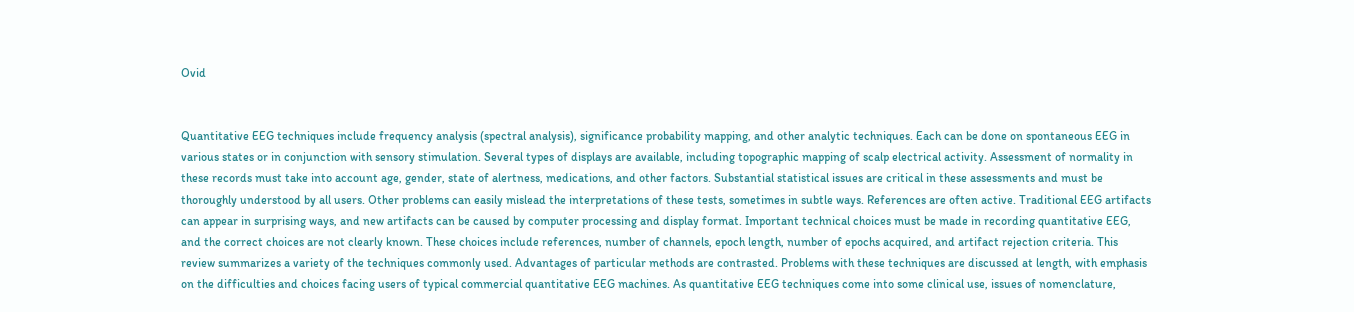Ovid


Quantitative EEG techniques include frequency analysis (spectral analysis), significance probability mapping, and other analytic techniques. Each can be done on spontaneous EEG in various states or in conjunction with sensory stimulation. Several types of displays are available, including topographic mapping of scalp electrical activity. Assessment of normality in these records must take into account age, gender, state of alertness, medications, and other factors. Substantial statistical issues are critical in these assessments and must be thoroughly understood by all users. Other problems can easily mislead the interpretations of these tests, sometimes in subtle ways. References are often active. Traditional EEG artifacts can appear in surprising ways, and new artifacts can be caused by computer processing and display format. Important technical choices must be made in recording quantitative EEG, and the correct choices are not clearly known. These choices include references, number of channels, epoch length, number of epochs acquired, and artifact rejection criteria. This review summarizes a variety of the techniques commonly used. Advantages of particular methods are contrasted. Problems with these techniques are discussed at length, with emphasis on the difficulties and choices facing users of typical commercial quantitative EEG machines. As quantitative EEG techniques come into some clinical use, issues of nomenclature,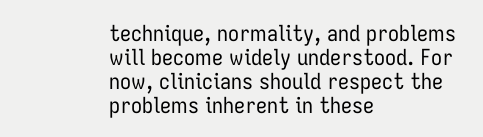technique, normality, and problems will become widely understood. For now, clinicians should respect the problems inherent in these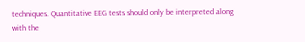techniques. Quantitative EEG tests should only be interpreted along with the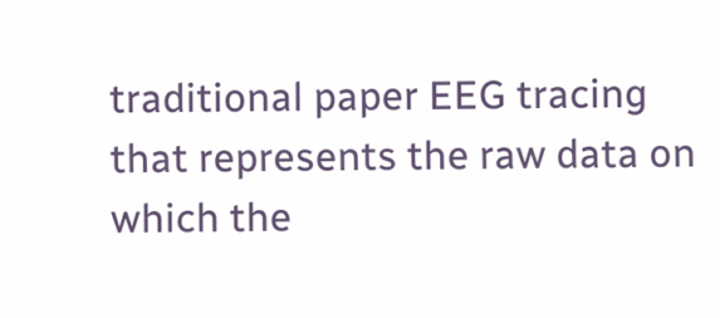traditional paper EEG tracing that represents the raw data on which the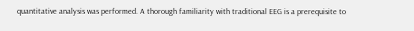quantitative analysis was performed. A thorough familiarity with traditional EEG is a prerequisite to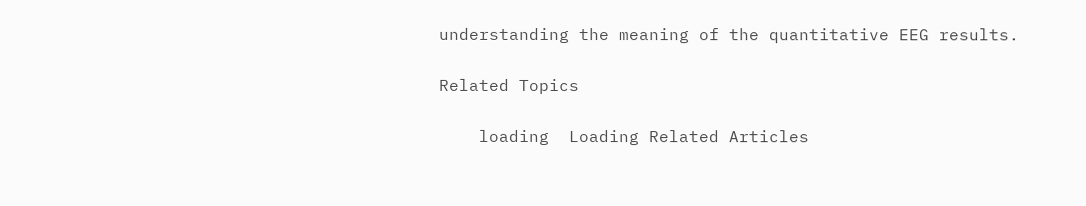understanding the meaning of the quantitative EEG results.

Related Topics

    loading  Loading Related Articles